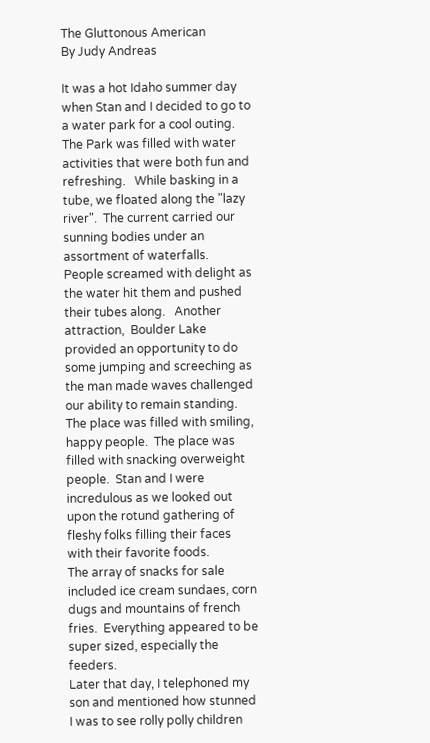The Gluttonous American
By Judy Andreas

It was a hot Idaho summer day when Stan and I decided to go to a water park for a cool outing.   The Park was filled with water activities that were both fun and refreshing.   While basking in a tube, we floated along the "lazy river".  The current carried our sunning bodies under an assortment of waterfalls.     People screamed with delight as the water hit them and pushed their tubes along.   Another attraction,  Boulder Lake provided an opportunity to do some jumping and screeching as the man made waves challenged our ability to remain standing.
The place was filled with smiling, happy people.  The place was filled with snacking overweight people.  Stan and I were incredulous as we looked out upon the rotund gathering of  fleshy folks filling their faces with their favorite foods.
The array of snacks for sale included ice cream sundaes, corn dugs and mountains of french fries.  Everything appeared to be super sized, especially the feeders.
Later that day, I telephoned my son and mentioned how stunned I was to see rolly polly children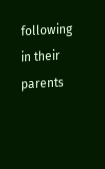following in their parents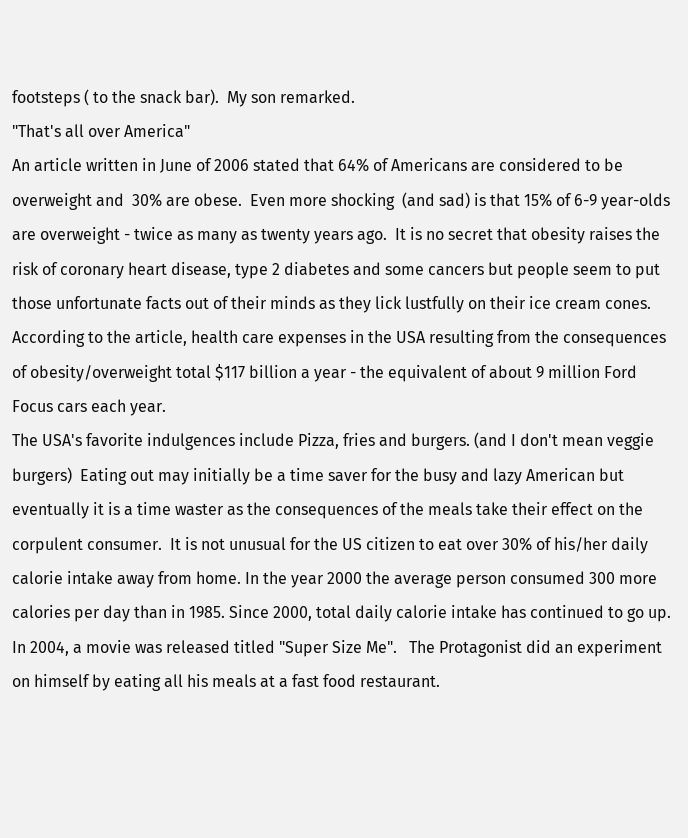footsteps ( to the snack bar).  My son remarked.
"That's all over America"
An article written in June of 2006 stated that 64% of Americans are considered to be overweight and  30% are obese.  Even more shocking  (and sad) is that 15% of 6-9 year-olds are overweight - twice as many as twenty years ago.  It is no secret that obesity raises the risk of coronary heart disease, type 2 diabetes and some cancers but people seem to put those unfortunate facts out of their minds as they lick lustfully on their ice cream cones. According to the article, health care expenses in the USA resulting from the consequences of obesity/overweight total $117 billion a year - the equivalent of about 9 million Ford Focus cars each year.
The USA's favorite indulgences include Pizza, fries and burgers. (and I don't mean veggie burgers)  Eating out may initially be a time saver for the busy and lazy American but eventually it is a time waster as the consequences of the meals take their effect on the corpulent consumer.  It is not unusual for the US citizen to eat over 30% of his/her daily calorie intake away from home. In the year 2000 the average person consumed 300 more calories per day than in 1985. Since 2000, total daily calorie intake has continued to go up.
In 2004, a movie was released titled "Super Size Me".   The Protagonist did an experiment on himself by eating all his meals at a fast food restaurant.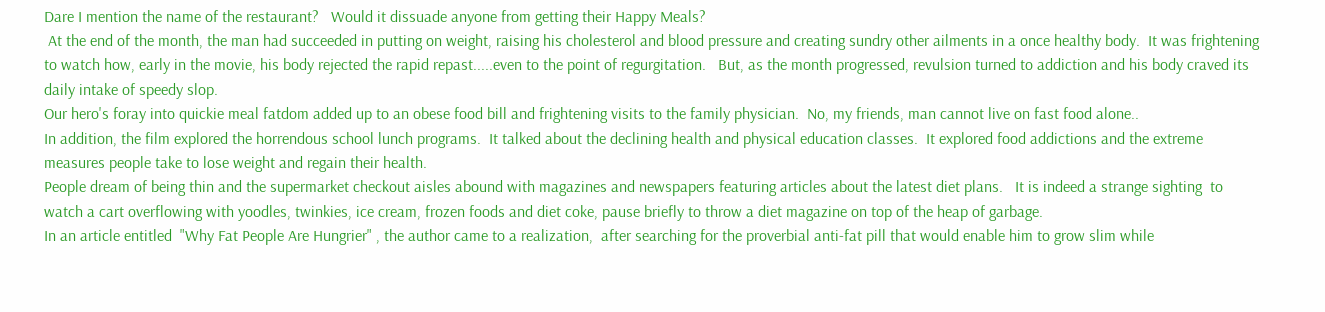Dare I mention the name of the restaurant?   Would it dissuade anyone from getting their Happy Meals?
 At the end of the month, the man had succeeded in putting on weight, raising his cholesterol and blood pressure and creating sundry other ailments in a once healthy body.  It was frightening to watch how, early in the movie, his body rejected the rapid repast.....even to the point of regurgitation.   But, as the month progressed, revulsion turned to addiction and his body craved its daily intake of speedy slop.
Our hero's foray into quickie meal fatdom added up to an obese food bill and frightening visits to the family physician.  No, my friends, man cannot live on fast food alone..
In addition, the film explored the horrendous school lunch programs.  It talked about the declining health and physical education classes.  It explored food addictions and the extreme measures people take to lose weight and regain their health.
People dream of being thin and the supermarket checkout aisles abound with magazines and newspapers featuring articles about the latest diet plans.   It is indeed a strange sighting  to watch a cart overflowing with yoodles, twinkies, ice cream, frozen foods and diet coke, pause briefly to throw a diet magazine on top of the heap of garbage.
In an article entitled  "Why Fat People Are Hungrier" , the author came to a realization,  after searching for the proverbial anti-fat pill that would enable him to grow slim while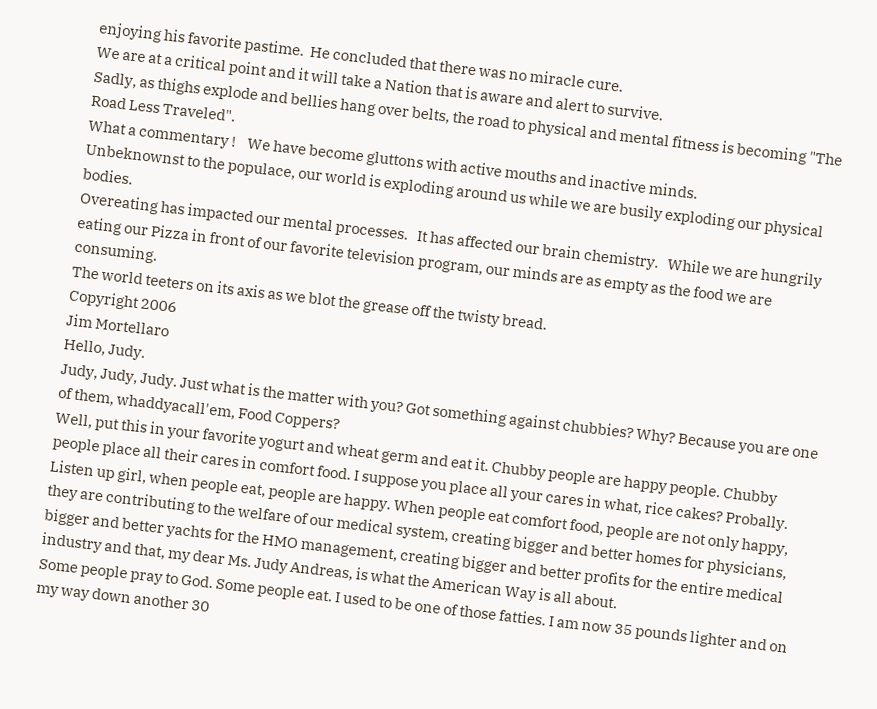enjoying his favorite pastime.  He concluded that there was no miracle cure.
We are at a critical point and it will take a Nation that is aware and alert to survive.
Sadly, as thighs explode and bellies hang over belts, the road to physical and mental fitness is becoming "The Road Less Traveled".
What a commentary !    We have become gluttons with active mouths and inactive minds.
Unbeknownst to the populace, our world is exploding around us while we are busily exploding our physical bodies.
Overeating has impacted our mental processes.   It has affected our brain chemistry.   While we are hungrily eating our Pizza in front of our favorite television program, our minds are as empty as the food we are consuming.
The world teeters on its axis as we blot the grease off the twisty bread.
Copyright 2006
Jim Mortellaro
Hello, Judy.
Judy, Judy, Judy. Just what is the matter with you? Got something against chubbies? Why? Because you are one of them, whaddyacall'em, Food Coppers?
Well, put this in your favorite yogurt and wheat germ and eat it. Chubby people are happy people. Chubby people place all their cares in comfort food. I suppose you place all your cares in what, rice cakes? Probally.
Listen up girl, when people eat, people are happy. When people eat comfort food, people are not only happy, they are contributing to the welfare of our medical system, creating bigger and better homes for physicians, bigger and better yachts for the HMO management, creating bigger and better profits for the entire medical industry and that, my dear Ms. Judy Andreas, is what the American Way is all about.
Some people pray to God. Some people eat. I used to be one of those fatties. I am now 35 pounds lighter and on my way down another 30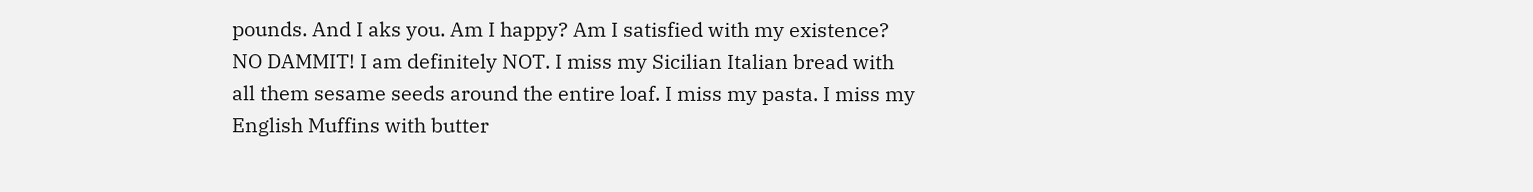pounds. And I aks you. Am I happy? Am I satisfied with my existence?
NO DAMMIT! I am definitely NOT. I miss my Sicilian Italian bread with all them sesame seeds around the entire loaf. I miss my pasta. I miss my English Muffins with butter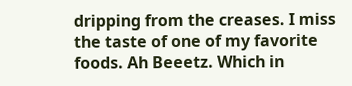dripping from the creases. I miss the taste of one of my favorite foods. Ah Beeetz. Which in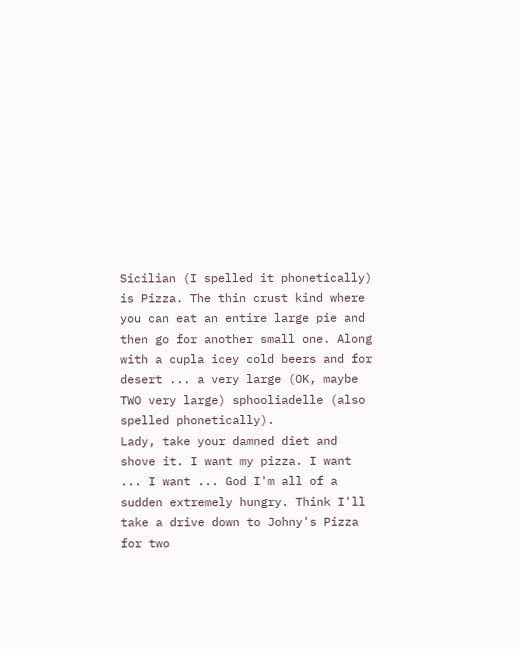Sicilian (I spelled it phonetically) is Pizza. The thin crust kind where you can eat an entire large pie and then go for another small one. Along with a cupla icey cold beers and for desert ... a very large (OK, maybe TWO very large) sphooliadelle (also spelled phonetically).
Lady, take your damned diet and shove it. I want my pizza. I want ... I want ... God I'm all of a sudden extremely hungry. Think I'll take a drive down to Johny's Pizza for two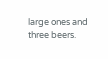large ones and three beers.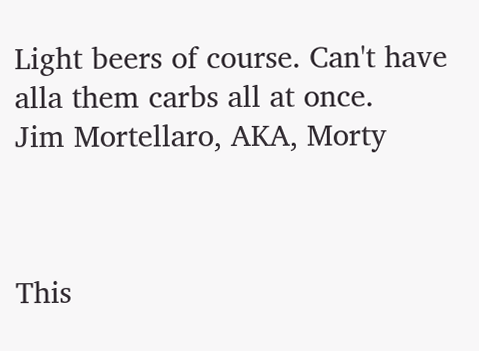Light beers of course. Can't have alla them carbs all at once.
Jim Mortellaro, AKA, Morty



This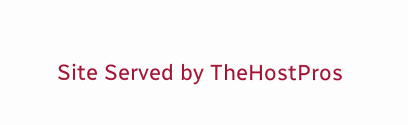Site Served by TheHostPros